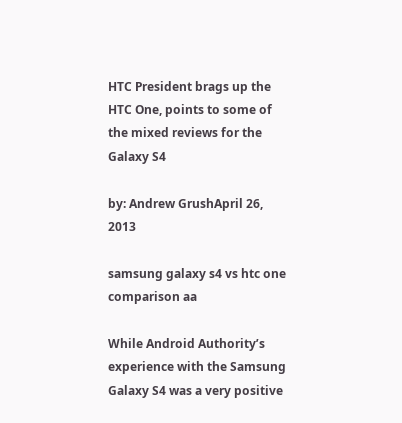HTC President brags up the HTC One, points to some of the mixed reviews for the Galaxy S4

by: Andrew GrushApril 26, 2013

samsung galaxy s4 vs htc one comparison aa

While Android Authority’s experience with the Samsung Galaxy S4 was a very positive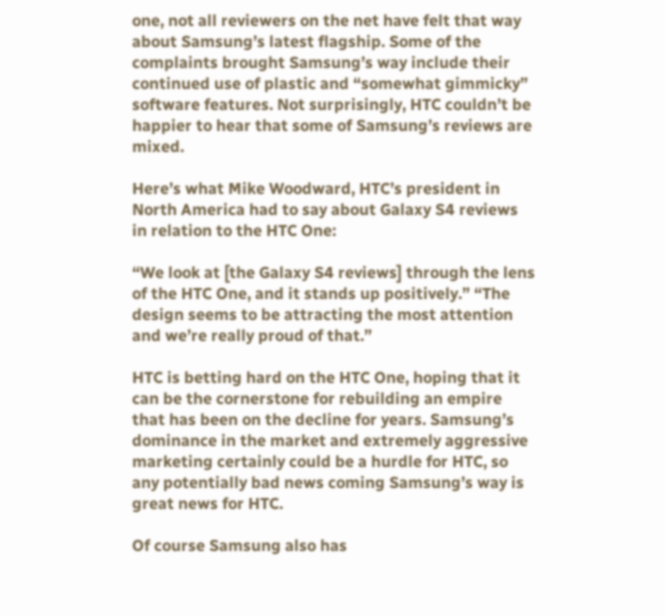one, not all reviewers on the net have felt that way about Samsung’s latest flagship. Some of the complaints brought Samsung’s way include their continued use of plastic and “somewhat gimmicky” software features. Not surprisingly, HTC couldn’t be happier to hear that some of Samsung’s reviews are mixed.

Here’s what Mike Woodward, HTC’s president in North America had to say about Galaxy S4 reviews in relation to the HTC One:

“We look at [the Galaxy S4 reviews] through the lens of the HTC One, and it stands up positively.” “The design seems to be attracting the most attention and we’re really proud of that.”

HTC is betting hard on the HTC One, hoping that it can be the cornerstone for rebuilding an empire that has been on the decline for years. Samsung’s dominance in the market and extremely aggressive marketing certainly could be a hurdle for HTC, so any potentially bad news coming Samsung’s way is great news for HTC.

Of course Samsung also has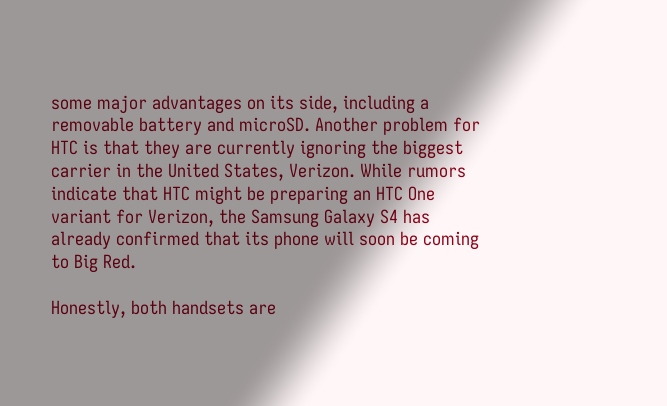some major advantages on its side, including a removable battery and microSD. Another problem for HTC is that they are currently ignoring the biggest carrier in the United States, Verizon. While rumors indicate that HTC might be preparing an HTC One variant for Verizon, the Samsung Galaxy S4 has already confirmed that its phone will soon be coming to Big Red.

Honestly, both handsets are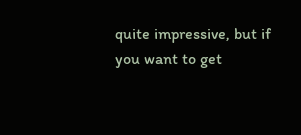quite impressive, but if you want to get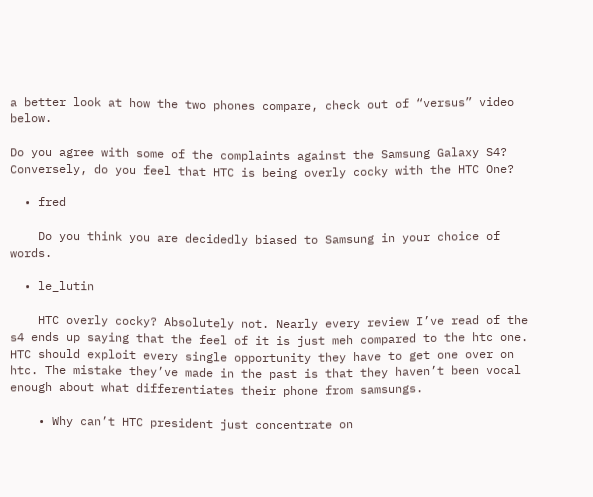a better look at how the two phones compare, check out of “versus” video below.

Do you agree with some of the complaints against the Samsung Galaxy S4? Conversely, do you feel that HTC is being overly cocky with the HTC One?

  • fred

    Do you think you are decidedly biased to Samsung in your choice of words.

  • le_lutin

    HTC overly cocky? Absolutely not. Nearly every review I’ve read of the s4 ends up saying that the feel of it is just meh compared to the htc one. HTC should exploit every single opportunity they have to get one over on htc. The mistake they’ve made in the past is that they haven’t been vocal enough about what differentiates their phone from samsungs.

    • Why can’t HTC president just concentrate on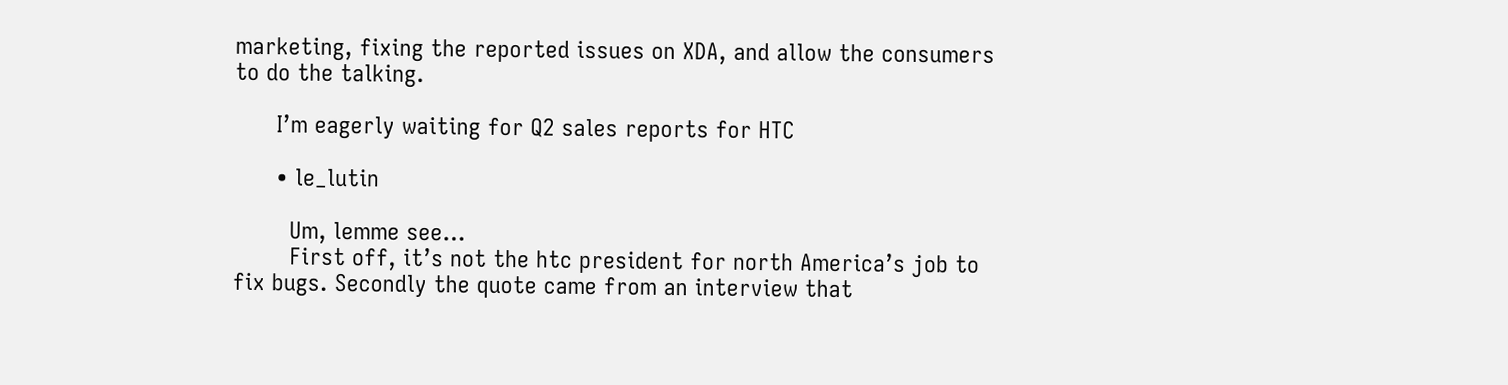marketing, fixing the reported issues on XDA, and allow the consumers to do the talking.

      I’m eagerly waiting for Q2 sales reports for HTC

      • le_lutin

        Um, lemme see…
        First off, it’s not the htc president for north America’s job to fix bugs. Secondly the quote came from an interview that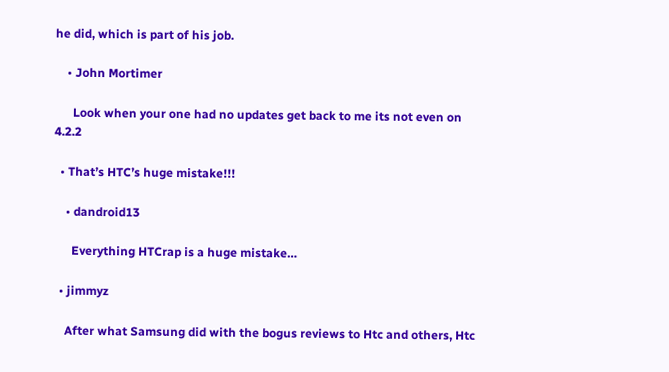he did, which is part of his job.

    • John Mortimer

      Look when your one had no updates get back to me its not even on 4.2.2

  • That’s HTC’s huge mistake!!!

    • dandroid13

      Everything HTCrap is a huge mistake…

  • jimmyz

    After what Samsung did with the bogus reviews to Htc and others, Htc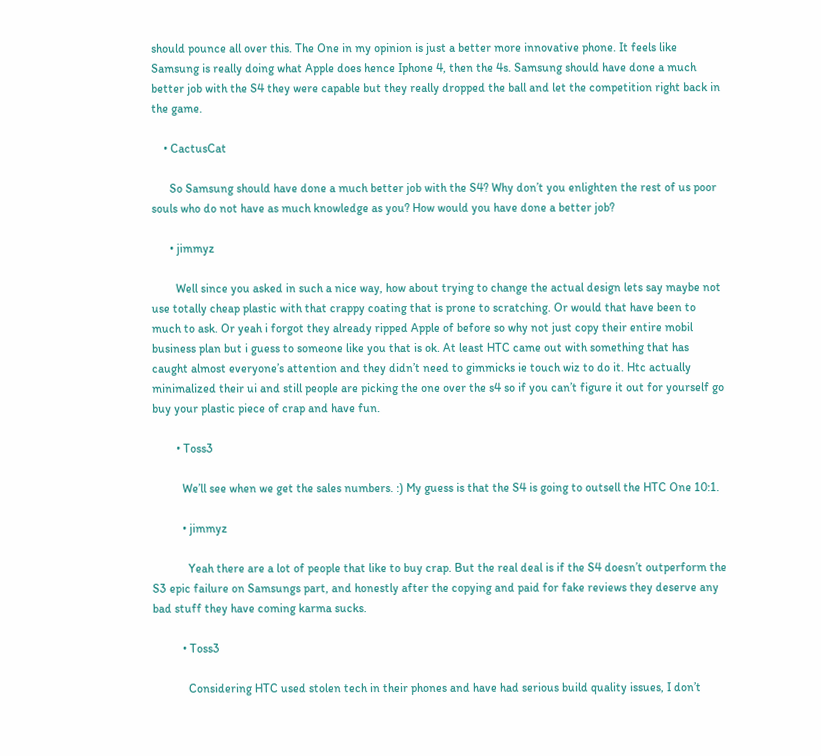should pounce all over this. The One in my opinion is just a better more innovative phone. It feels like Samsung is really doing what Apple does hence Iphone 4, then the 4s. Samsung should have done a much better job with the S4 they were capable but they really dropped the ball and let the competition right back in the game.

    • CactusCat

      So Samsung should have done a much better job with the S4? Why don’t you enlighten the rest of us poor souls who do not have as much knowledge as you? How would you have done a better job?

      • jimmyz

        Well since you asked in such a nice way, how about trying to change the actual design lets say maybe not use totally cheap plastic with that crappy coating that is prone to scratching. Or would that have been to much to ask. Or yeah i forgot they already ripped Apple of before so why not just copy their entire mobil business plan but i guess to someone like you that is ok. At least HTC came out with something that has caught almost everyone’s attention and they didn’t need to gimmicks ie touch wiz to do it. Htc actually minimalized their ui and still people are picking the one over the s4 so if you can’t figure it out for yourself go buy your plastic piece of crap and have fun.

        • Toss3

          We’ll see when we get the sales numbers. :) My guess is that the S4 is going to outsell the HTC One 10:1.

          • jimmyz

            Yeah there are a lot of people that like to buy crap. But the real deal is if the S4 doesn’t outperform the S3 epic failure on Samsungs part, and honestly after the copying and paid for fake reviews they deserve any bad stuff they have coming karma sucks.

          • Toss3

            Considering HTC used stolen tech in their phones and have had serious build quality issues, I don’t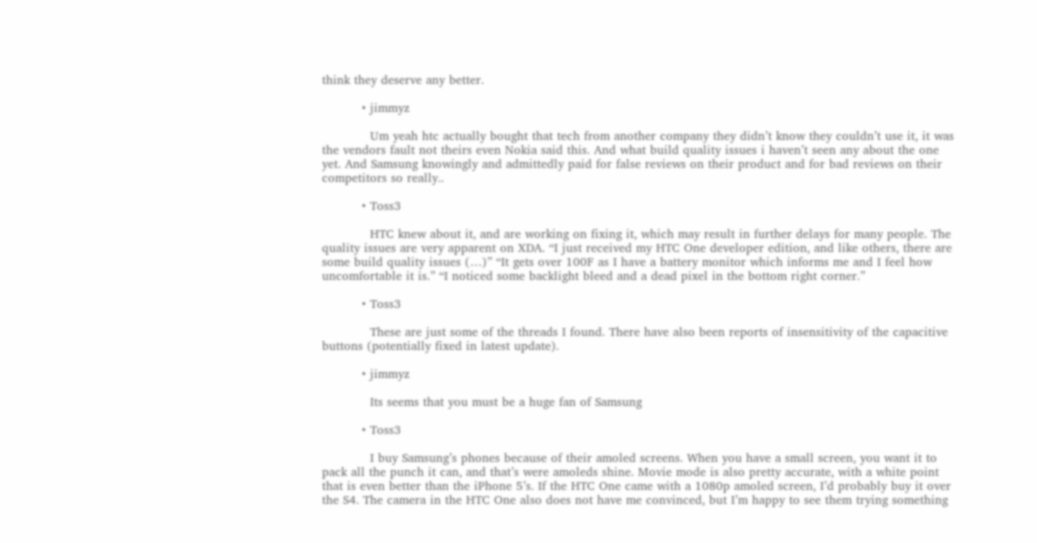think they deserve any better.

          • jimmyz

            Um yeah htc actually bought that tech from another company they didn’t know they couldn’t use it, it was the vendors fault not theirs even Nokia said this. And what build quality issues i haven’t seen any about the one yet. And Samsung knowingly and admittedly paid for false reviews on their product and for bad reviews on their competitors so really..

          • Toss3

            HTC knew about it, and are working on fixing it, which may result in further delays for many people. The quality issues are very apparent on XDA. “I just received my HTC One developer edition, and like others, there are some build quality issues (…)” “It gets over 100F as I have a battery monitor which informs me and I feel how uncomfortable it is.” “I noticed some backlight bleed and a dead pixel in the bottom right corner.”

          • Toss3

            These are just some of the threads I found. There have also been reports of insensitivity of the capacitive buttons (potentially fixed in latest update).

          • jimmyz

            Its seems that you must be a huge fan of Samsung

          • Toss3

            I buy Samsung’s phones because of their amoled screens. When you have a small screen, you want it to pack all the punch it can, and that’s were amoleds shine. Movie mode is also pretty accurate, with a white point that is even better than the iPhone 5’s. If the HTC One came with a 1080p amoled screen, I’d probably buy it over the S4. The camera in the HTC One also does not have me convinced, but I’m happy to see them trying something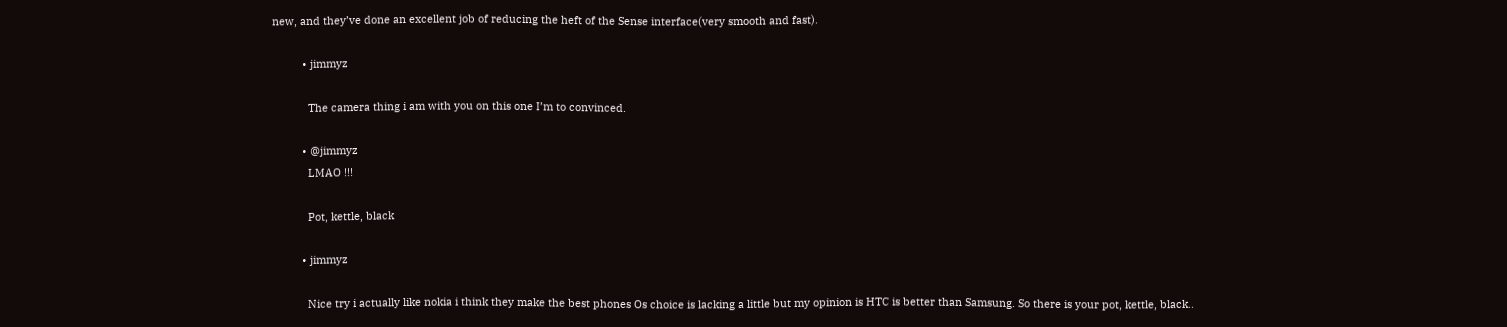new, and they’ve done an excellent job of reducing the heft of the Sense interface(very smooth and fast).

          • jimmyz

            The camera thing i am with you on this one I’m to convinced.

          • @jimmyz
            LMAO !!!

            Pot, kettle, black

          • jimmyz

            Nice try i actually like nokia i think they make the best phones Os choice is lacking a little but my opinion is HTC is better than Samsung. So there is your pot, kettle, black..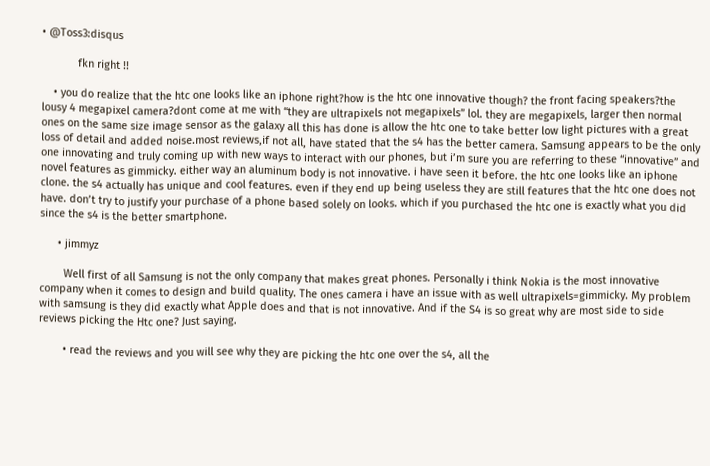• @Toss3:disqus

            fkn right !!

    • you do realize that the htc one looks like an iphone right?how is the htc one innovative though? the front facing speakers?the lousy 4 megapixel camera?dont come at me with “they are ultrapixels not megapixels” lol. they are megapixels, larger then normal ones on the same size image sensor as the galaxy all this has done is allow the htc one to take better low light pictures with a great loss of detail and added noise.most reviews,if not all, have stated that the s4 has the better camera. Samsung appears to be the only one innovating and truly coming up with new ways to interact with our phones, but i’m sure you are referring to these “innovative” and novel features as gimmicky. either way an aluminum body is not innovative. i have seen it before. the htc one looks like an iphone clone. the s4 actually has unique and cool features. even if they end up being useless they are still features that the htc one does not have. don’t try to justify your purchase of a phone based solely on looks. which if you purchased the htc one is exactly what you did since the s4 is the better smartphone.

      • jimmyz

        Well first of all Samsung is not the only company that makes great phones. Personally i think Nokia is the most innovative company when it comes to design and build quality. The ones camera i have an issue with as well ultrapixels=gimmicky. My problem with samsung is they did exactly what Apple does and that is not innovative. And if the S4 is so great why are most side to side reviews picking the Htc one? Just saying.

        • read the reviews and you will see why they are picking the htc one over the s4, all the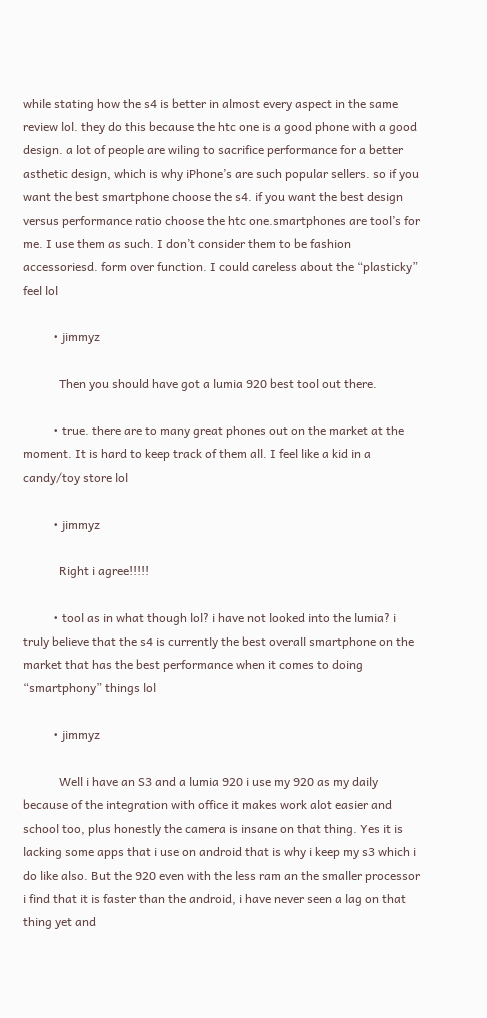while stating how the s4 is better in almost every aspect in the same review lol. they do this because the htc one is a good phone with a good design. a lot of people are wiling to sacrifice performance for a better asthetic design, which is why iPhone’s are such popular sellers. so if you want the best smartphone choose the s4. if you want the best design versus performance ratio choose the htc one.smartphones are tool’s for me. I use them as such. I don’t consider them to be fashion accessoriesd. form over function. I could careless about the “plasticky” feel lol

          • jimmyz

            Then you should have got a lumia 920 best tool out there.

          • true. there are to many great phones out on the market at the moment. It is hard to keep track of them all. I feel like a kid in a candy/toy store lol

          • jimmyz

            Right i agree!!!!!

          • tool as in what though lol? i have not looked into the lumia? i truly believe that the s4 is currently the best overall smartphone on the market that has the best performance when it comes to doing “smartphony” things lol

          • jimmyz

            Well i have an S3 and a lumia 920 i use my 920 as my daily because of the integration with office it makes work alot easier and school too, plus honestly the camera is insane on that thing. Yes it is lacking some apps that i use on android that is why i keep my s3 which i do like also. But the 920 even with the less ram an the smaller processor i find that it is faster than the android, i have never seen a lag on that thing yet and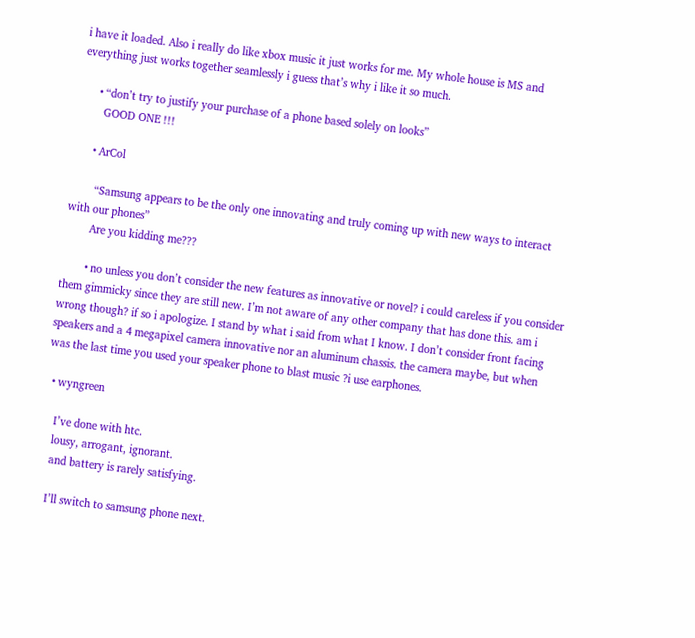i have it loaded. Also i really do like xbox music it just works for me. My whole house is MS and everything just works together seamlessly i guess that’s why i like it so much.

      • “don’t try to justify your purchase of a phone based solely on looks”
        GOOD ONE !!!

      • ArCol

        “Samsung appears to be the only one innovating and truly coming up with new ways to interact with our phones”
        Are you kidding me???

        • no unless you don’t consider the new features as innovative or novel? i could careless if you consider them gimmicky since they are still new. I’m not aware of any other company that has done this. am i wrong though? if so i apologize. I stand by what i said from what I know. I don’t consider front facing speakers and a 4 megapixel camera innovative nor an aluminum chassis. the camera maybe, but when was the last time you used your speaker phone to blast music ?i use earphones.

  • wyngreen

    I’ve done with htc.
    lousy, arrogant, ignorant.
    and battery is rarely satisfying.

    I’ll switch to samsung phone next.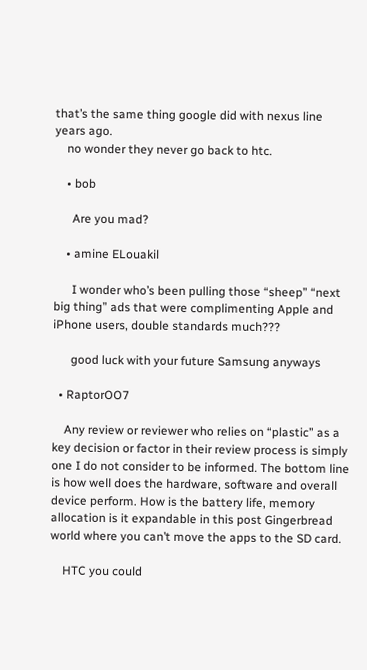that’s the same thing google did with nexus line years ago.
    no wonder they never go back to htc.

    • bob

      Are you mad?

    • amine ELouakil

      I wonder who’s been pulling those “sheep” “next big thing” ads that were complimenting Apple and iPhone users, double standards much???

      good luck with your future Samsung anyways

  • RaptorOO7

    Any review or reviewer who relies on “plastic” as a key decision or factor in their review process is simply one I do not consider to be informed. The bottom line is how well does the hardware, software and overall device perform. How is the battery life, memory allocation is it expandable in this post Gingerbread world where you can’t move the apps to the SD card.

    HTC you could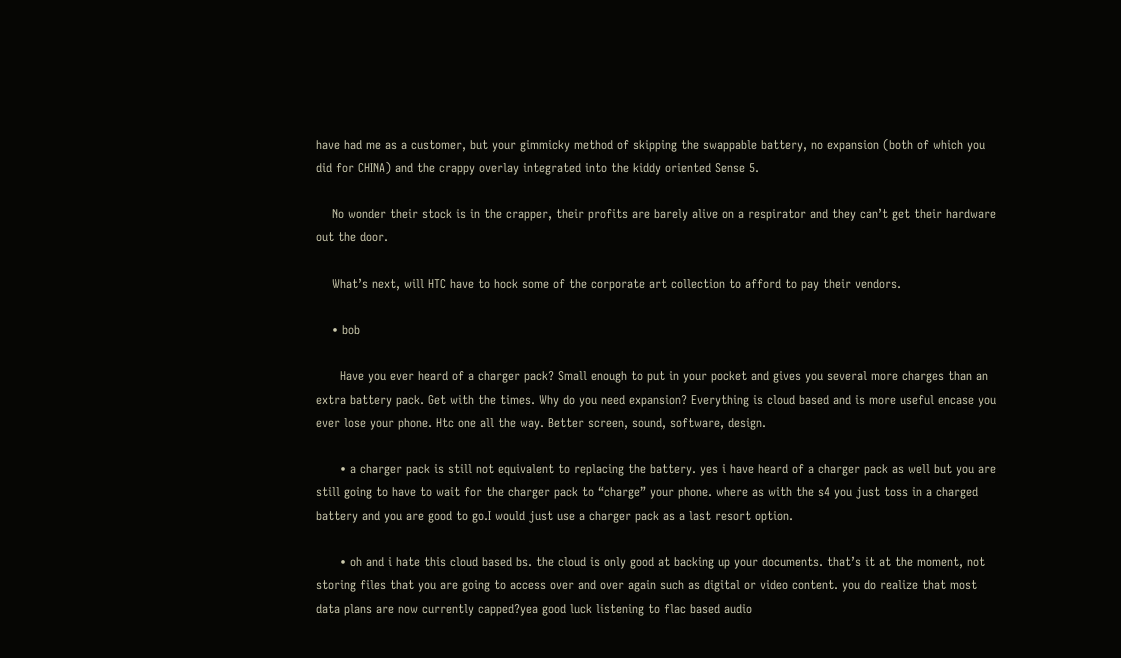have had me as a customer, but your gimmicky method of skipping the swappable battery, no expansion (both of which you did for CHINA) and the crappy overlay integrated into the kiddy oriented Sense 5.

    No wonder their stock is in the crapper, their profits are barely alive on a respirator and they can’t get their hardware out the door.

    What’s next, will HTC have to hock some of the corporate art collection to afford to pay their vendors.

    • bob

      Have you ever heard of a charger pack? Small enough to put in your pocket and gives you several more charges than an extra battery pack. Get with the times. Why do you need expansion? Everything is cloud based and is more useful encase you ever lose your phone. Htc one all the way. Better screen, sound, software, design.

      • a charger pack is still not equivalent to replacing the battery. yes i have heard of a charger pack as well but you are still going to have to wait for the charger pack to “charge” your phone. where as with the s4 you just toss in a charged battery and you are good to go.I would just use a charger pack as a last resort option.

      • oh and i hate this cloud based bs. the cloud is only good at backing up your documents. that’s it at the moment, not storing files that you are going to access over and over again such as digital or video content. you do realize that most data plans are now currently capped?yea good luck listening to flac based audio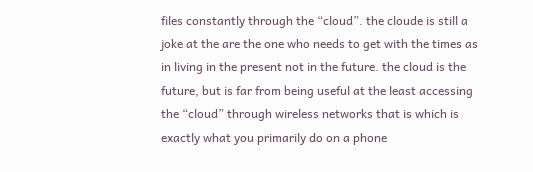files constantly through the “cloud”. the cloude is still a joke at the are the one who needs to get with the times as in living in the present not in the future. the cloud is the future, but is far from being useful at the least accessing the “cloud” through wireless networks that is which is exactly what you primarily do on a phone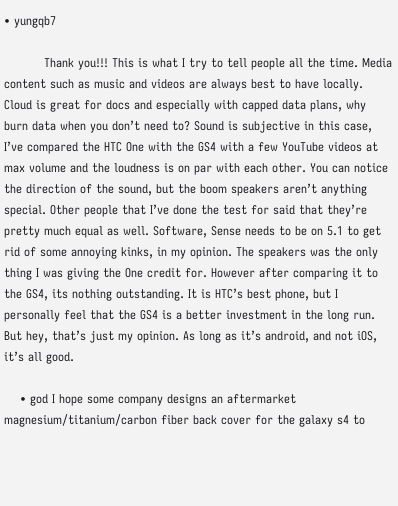• yungqb7

          Thank you!!! This is what I try to tell people all the time. Media content such as music and videos are always best to have locally. Cloud is great for docs and especially with capped data plans, why burn data when you don’t need to? Sound is subjective in this case, I’ve compared the HTC One with the GS4 with a few YouTube videos at max volume and the loudness is on par with each other. You can notice the direction of the sound, but the boom speakers aren’t anything special. Other people that I’ve done the test for said that they’re pretty much equal as well. Software, Sense needs to be on 5.1 to get rid of some annoying kinks, in my opinion. The speakers was the only thing I was giving the One credit for. However after comparing it to the GS4, its nothing outstanding. It is HTC’s best phone, but I personally feel that the GS4 is a better investment in the long run. But hey, that’s just my opinion. As long as it’s android, and not iOS, it’s all good.

    • god I hope some company designs an aftermarket magnesium/titanium/carbon fiber back cover for the galaxy s4 to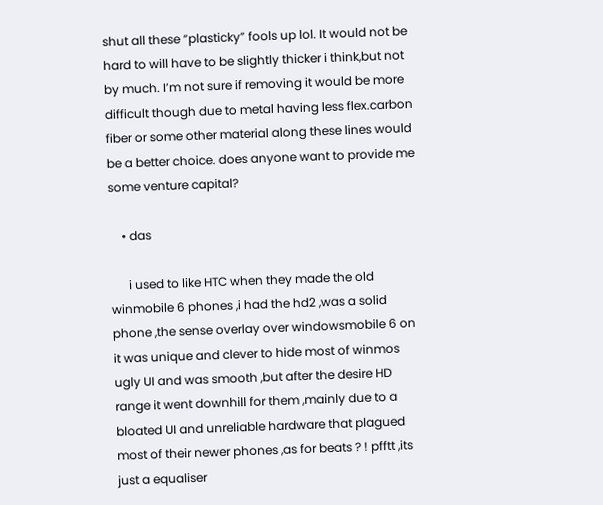shut all these “plasticky” fools up lol. It would not be hard to will have to be slightly thicker i think,but not by much. I’m not sure if removing it would be more difficult though due to metal having less flex.carbon fiber or some other material along these lines would be a better choice. does anyone want to provide me some venture capital?

    • das

      i used to like HTC when they made the old winmobile 6 phones ,i had the hd2 ,was a solid phone ,the sense overlay over windowsmobile 6 on it was unique and clever to hide most of winmos ugly UI and was smooth ,but after the desire HD range it went downhill for them ,mainly due to a bloated UI and unreliable hardware that plagued most of their newer phones ,as for beats ? ! pfftt ,its just a equaliser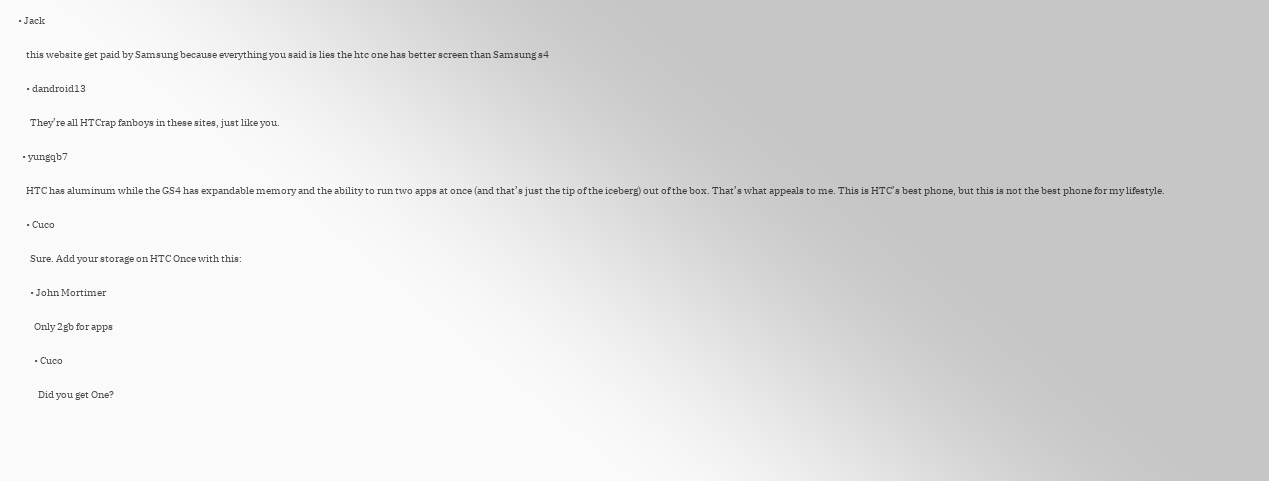• Jack

    this website get paid by Samsung because everything you said is lies the htc one has better screen than Samsung s4

    • dandroid13

      They’re all HTCrap fanboys in these sites, just like you.

  • yungqb7

    HTC has aluminum while the GS4 has expandable memory and the ability to run two apps at once (and that’s just the tip of the iceberg) out of the box. That’s what appeals to me. This is HTC’s best phone, but this is not the best phone for my lifestyle.

    • Cuco

      Sure. Add your storage on HTC Once with this:

      • John Mortimer

        Only 2gb for apps

        • Cuco

          Did you get One?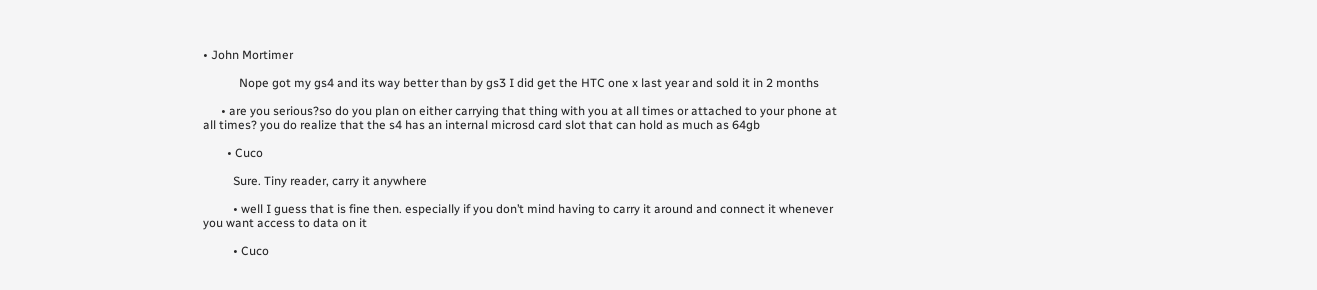• John Mortimer

            Nope got my gs4 and its way better than by gs3 I did get the HTC one x last year and sold it in 2 months

      • are you serious?so do you plan on either carrying that thing with you at all times or attached to your phone at all times? you do realize that the s4 has an internal microsd card slot that can hold as much as 64gb

        • Cuco

          Sure. Tiny reader, carry it anywhere

          • well I guess that is fine then. especially if you don’t mind having to carry it around and connect it whenever you want access to data on it

          • Cuco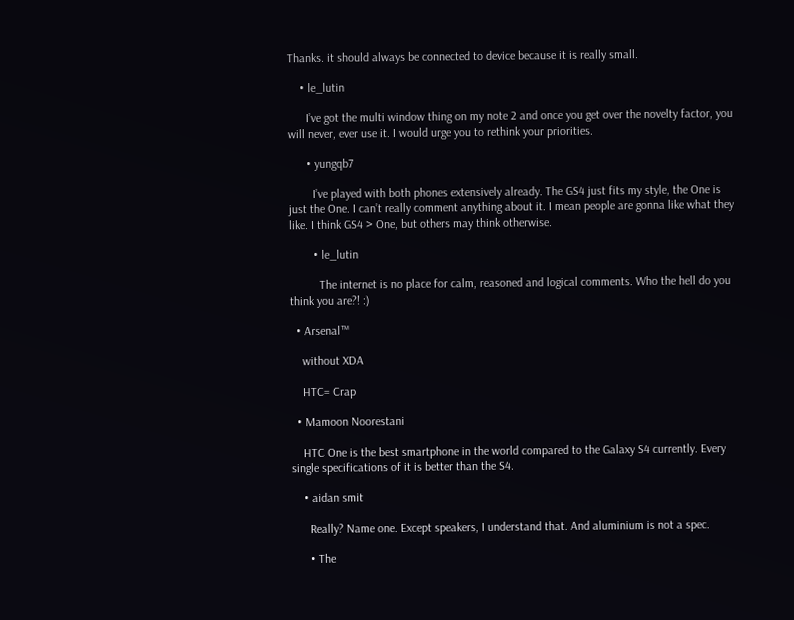Thanks. it should always be connected to device because it is really small.

    • le_lutin

      I’ve got the multi window thing on my note 2 and once you get over the novelty factor, you will never, ever use it. I would urge you to rethink your priorities.

      • yungqb7

        I’ve played with both phones extensively already. The GS4 just fits my style, the One is just the One. I can’t really comment anything about it. I mean people are gonna like what they like. I think GS4 > One, but others may think otherwise.

        • le_lutin

          The internet is no place for calm, reasoned and logical comments. Who the hell do you think you are?! :)

  • Arsenal™

    without XDA

    HTC= Crap

  • Mamoon Noorestani

    HTC One is the best smartphone in the world compared to the Galaxy S4 currently. Every single specifications of it is better than the S4.

    • aidan smit

      Really? Name one. Except speakers, I understand that. And aluminium is not a spec.

      • The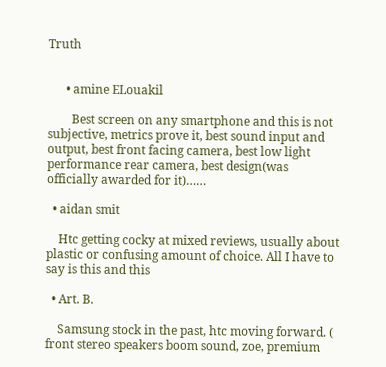Truth


      • amine ELouakil

        Best screen on any smartphone and this is not subjective, metrics prove it, best sound input and output, best front facing camera, best low light performance rear camera, best design(was officially awarded for it)……

  • aidan smit

    Htc getting cocky at mixed reviews, usually about plastic or confusing amount of choice. All I have to say is this and this

  • Art. B.

    Samsung stock in the past, htc moving forward. ( front stereo speakers boom sound, zoe, premium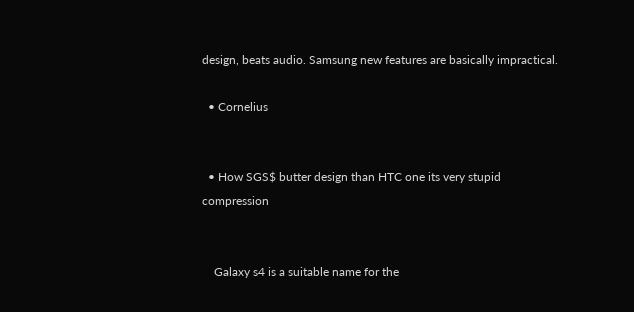design, beats audio. Samsung new features are basically impractical.

  • Cornelius


  • How SGS$ butter design than HTC one its very stupid compression


    Galaxy s4 is a suitable name for the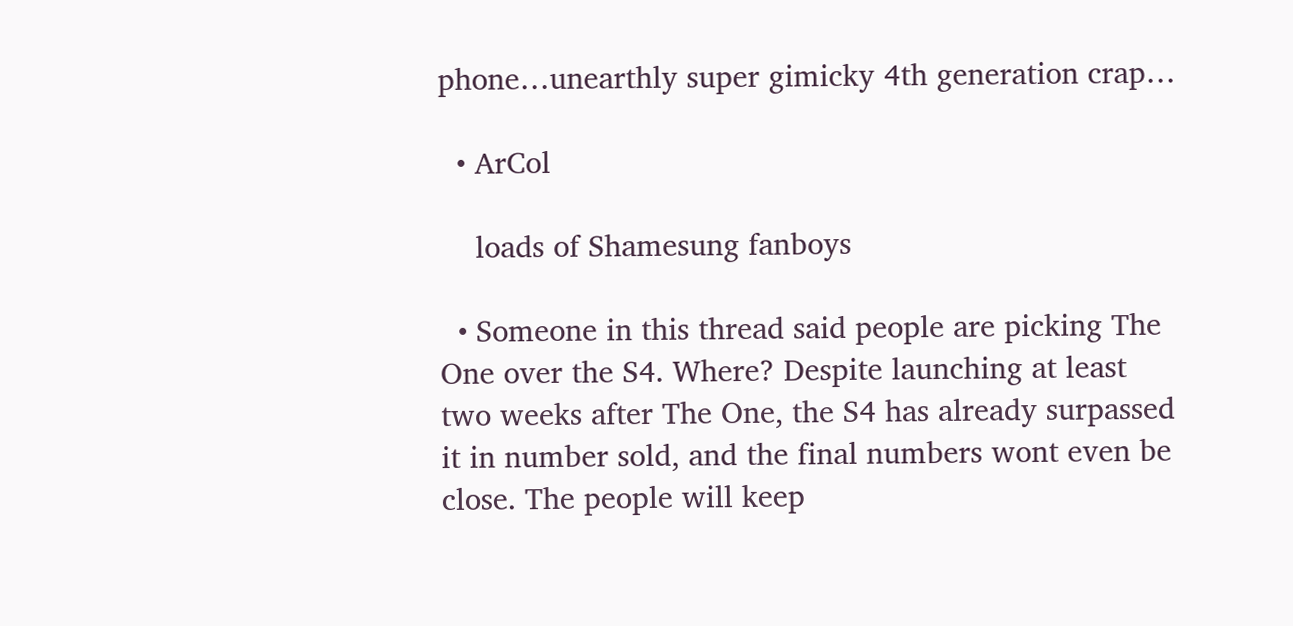phone…unearthly super gimicky 4th generation crap…

  • ArCol

    loads of Shamesung fanboys

  • Someone in this thread said people are picking The One over the S4. Where? Despite launching at least two weeks after The One, the S4 has already surpassed it in number sold, and the final numbers wont even be close. The people will keep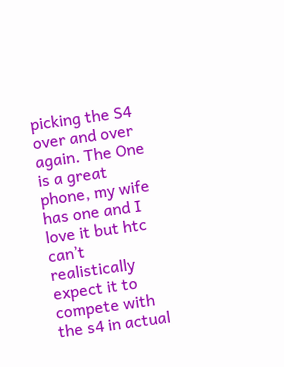picking the S4 over and over again. The One is a great phone, my wife has one and I love it but htc can’t realistically expect it to compete with the s4 in actual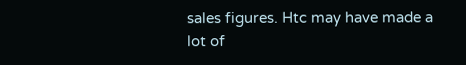sales figures. Htc may have made a lot of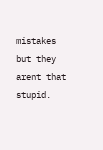mistakes but they arent that stupid.